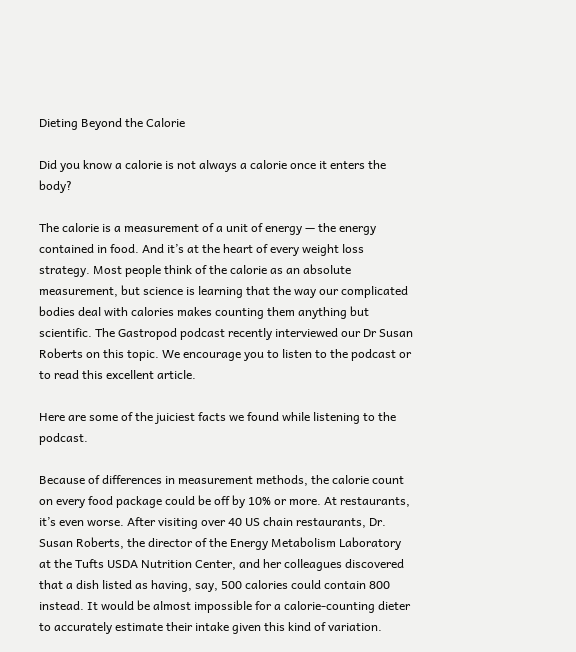Dieting Beyond the Calorie

Did you know a calorie is not always a calorie once it enters the body?

The calorie is a measurement of a unit of energy — the energy contained in food. And it’s at the heart of every weight loss strategy. Most people think of the calorie as an absolute measurement, but science is learning that the way our complicated bodies deal with calories makes counting them anything but scientific. The Gastropod podcast recently interviewed our Dr Susan Roberts on this topic. We encourage you to listen to the podcast or to read this excellent article.

Here are some of the juiciest facts we found while listening to the podcast.

Because of differences in measurement methods, the calorie count on every food package could be off by 10% or more. At restaurants, it’s even worse. After visiting over 40 US chain restaurants, Dr. Susan Roberts, the director of the Energy Metabolism Laboratory at the Tufts USDA Nutrition Center, and her colleagues discovered that a dish listed as having, say, 500 calories could contain 800 instead. It would be almost impossible for a calorie-counting dieter to accurately estimate their intake given this kind of variation.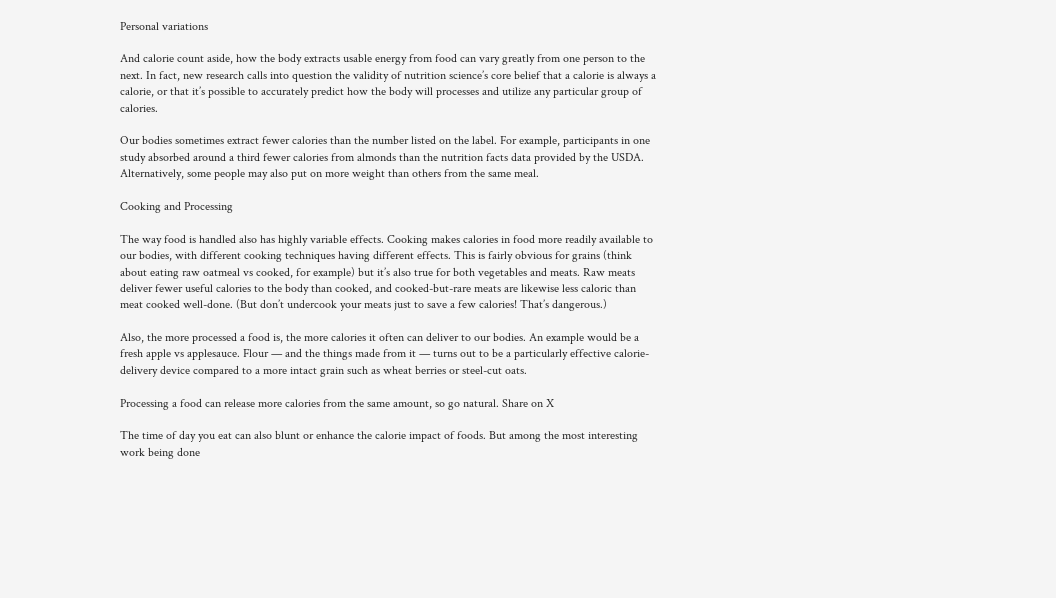Personal variations

And calorie count aside, how the body extracts usable energy from food can vary greatly from one person to the next. In fact, new research calls into question the validity of nutrition science’s core belief that a calorie is always a calorie, or that it’s possible to accurately predict how the body will processes and utilize any particular group of calories.

Our bodies sometimes extract fewer calories than the number listed on the label. For example, participants in one study absorbed around a third fewer calories from almonds than the nutrition facts data provided by the USDA. Alternatively, some people may also put on more weight than others from the same meal.

Cooking and Processing

The way food is handled also has highly variable effects. Cooking makes calories in food more readily available to our bodies, with different cooking techniques having different effects. This is fairly obvious for grains (think about eating raw oatmeal vs cooked, for example) but it’s also true for both vegetables and meats. Raw meats deliver fewer useful calories to the body than cooked, and cooked-but-rare meats are likewise less caloric than meat cooked well-done. (But don’t undercook your meats just to save a few calories! That’s dangerous.)

Also, the more processed a food is, the more calories it often can deliver to our bodies. An example would be a fresh apple vs applesauce. Flour — and the things made from it — turns out to be a particularly effective calorie-delivery device compared to a more intact grain such as wheat berries or steel-cut oats.

Processing a food can release more calories from the same amount, so go natural. Share on X

The time of day you eat can also blunt or enhance the calorie impact of foods. But among the most interesting work being done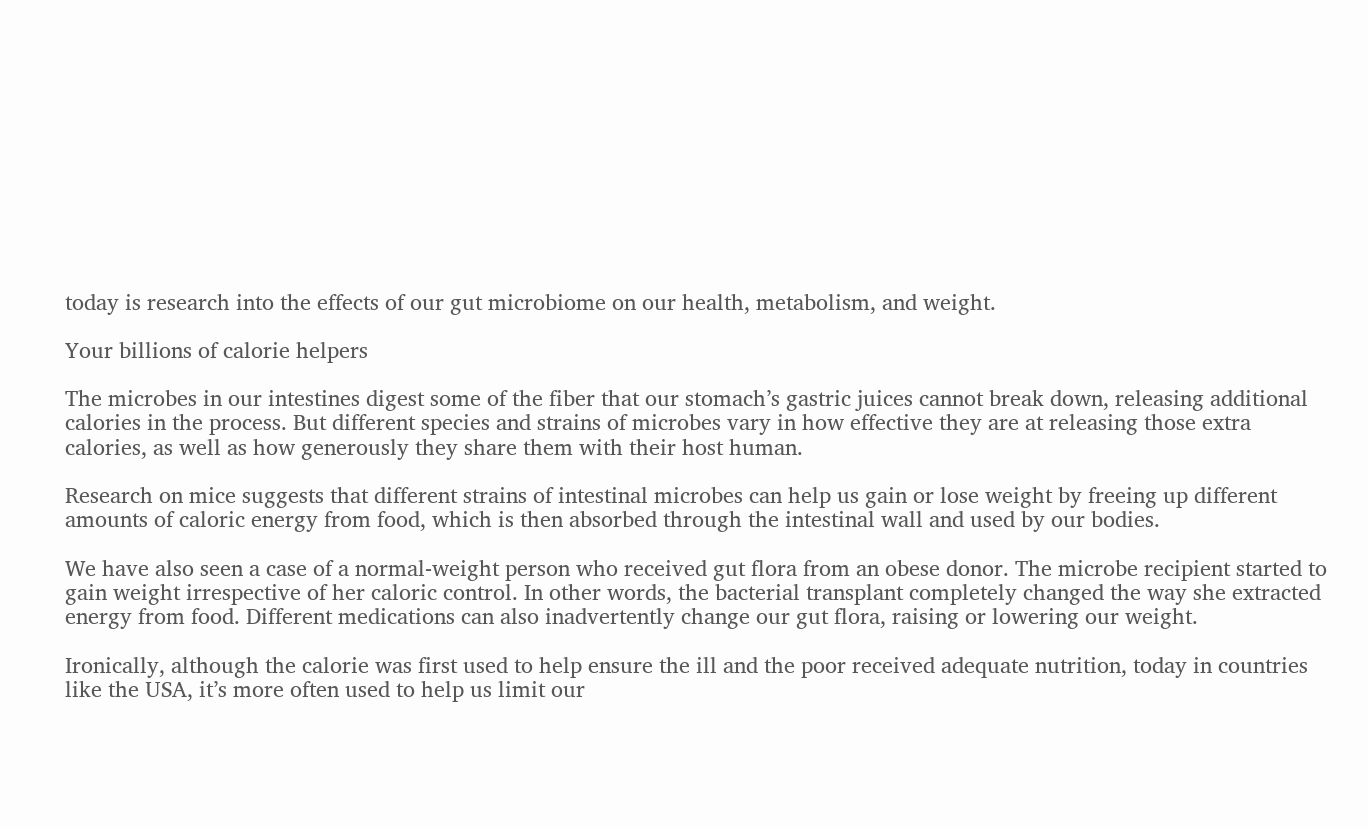today is research into the effects of our gut microbiome on our health, metabolism, and weight.

Your billions of calorie helpers

The microbes in our intestines digest some of the fiber that our stomach’s gastric juices cannot break down, releasing additional calories in the process. But different species and strains of microbes vary in how effective they are at releasing those extra calories, as well as how generously they share them with their host human.

Research on mice suggests that different strains of intestinal microbes can help us gain or lose weight by freeing up different amounts of caloric energy from food, which is then absorbed through the intestinal wall and used by our bodies.

We have also seen a case of a normal-weight person who received gut flora from an obese donor. The microbe recipient started to gain weight irrespective of her caloric control. In other words, the bacterial transplant completely changed the way she extracted energy from food. Different medications can also inadvertently change our gut flora, raising or lowering our weight.

Ironically, although the calorie was first used to help ensure the ill and the poor received adequate nutrition, today in countries like the USA, it’s more often used to help us limit our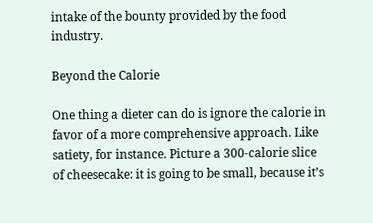intake of the bounty provided by the food industry.

Beyond the Calorie

One thing a dieter can do is ignore the calorie in favor of a more comprehensive approach. Like satiety, for instance. Picture a 300-calorie slice of cheesecake: it is going to be small, because it’s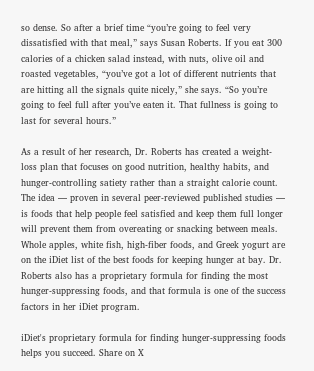so dense. So after a brief time “you’re going to feel very dissatisfied with that meal,” says Susan Roberts. If you eat 300 calories of a chicken salad instead, with nuts, olive oil and roasted vegetables, “you’ve got a lot of different nutrients that are hitting all the signals quite nicely,” she says. “So you’re going to feel full after you’ve eaten it. That fullness is going to last for several hours.”

As a result of her research, Dr. Roberts has created a weight-loss plan that focuses on good nutrition, healthy habits, and hunger-controlling satiety rather than a straight calorie count. The idea — proven in several peer-reviewed published studies — is foods that help people feel satisfied and keep them full longer will prevent them from overeating or snacking between meals. Whole apples, white fish, high-fiber foods, and Greek yogurt are on the iDiet list of the best foods for keeping hunger at bay. Dr. Roberts also has a proprietary formula for finding the most hunger-suppressing foods, and that formula is one of the success factors in her iDiet program.

iDiet's proprietary formula for finding hunger-suppressing foods helps you succeed. Share on X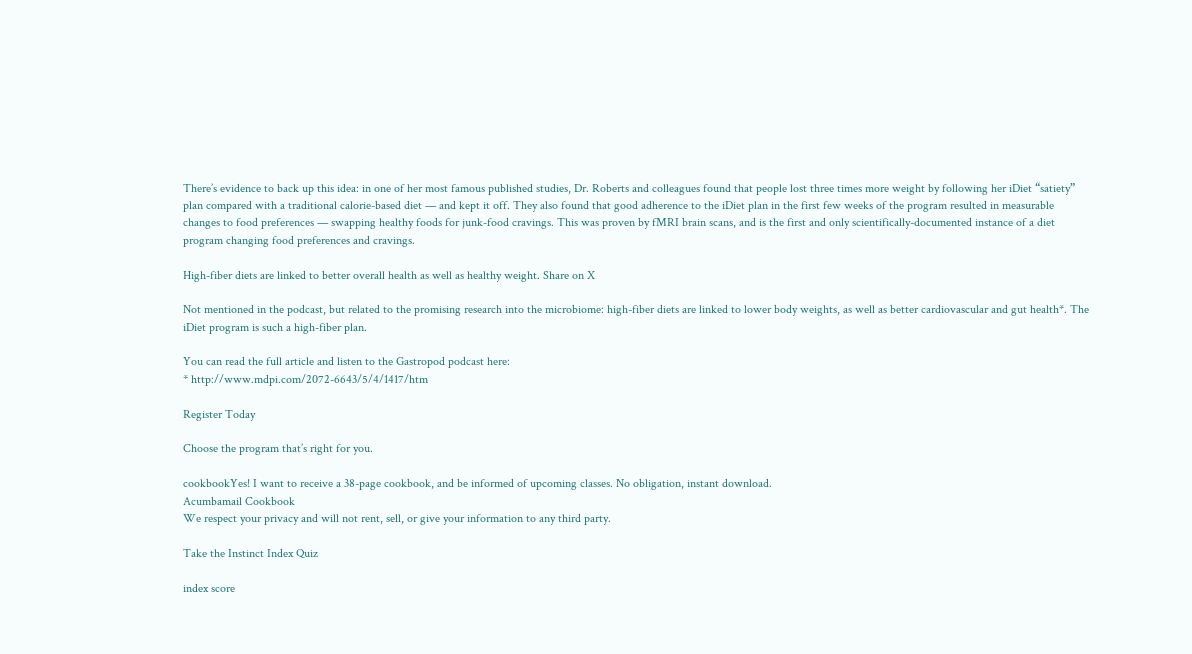There’s evidence to back up this idea: in one of her most famous published studies, Dr. Roberts and colleagues found that people lost three times more weight by following her iDiet “satiety” plan compared with a traditional calorie-based diet — and kept it off. They also found that good adherence to the iDiet plan in the first few weeks of the program resulted in measurable changes to food preferences — swapping healthy foods for junk-food cravings. This was proven by fMRI brain scans, and is the first and only scientifically-documented instance of a diet program changing food preferences and cravings.

High-fiber diets are linked to better overall health as well as healthy weight. Share on X

Not mentioned in the podcast, but related to the promising research into the microbiome: high-fiber diets are linked to lower body weights, as well as better cardiovascular and gut health*. The iDiet program is such a high-fiber plan.

You can read the full article and listen to the Gastropod podcast here:
* http://www.mdpi.com/2072-6643/5/4/1417/htm

Register Today

Choose the program that’s right for you.

cookbookYes! I want to receive a 38-page cookbook, and be informed of upcoming classes. No obligation, instant download.
Acumbamail Cookbook
We respect your privacy and will not rent, sell, or give your information to any third party.

Take the Instinct Index Quiz

index score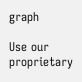graph

Use our proprietary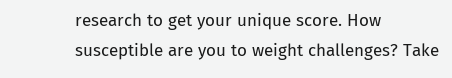research to get your unique score. How susceptible are you to weight challenges? Take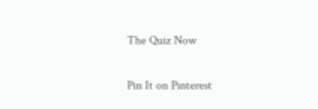The Quiz Now

Pin It on Pinterest